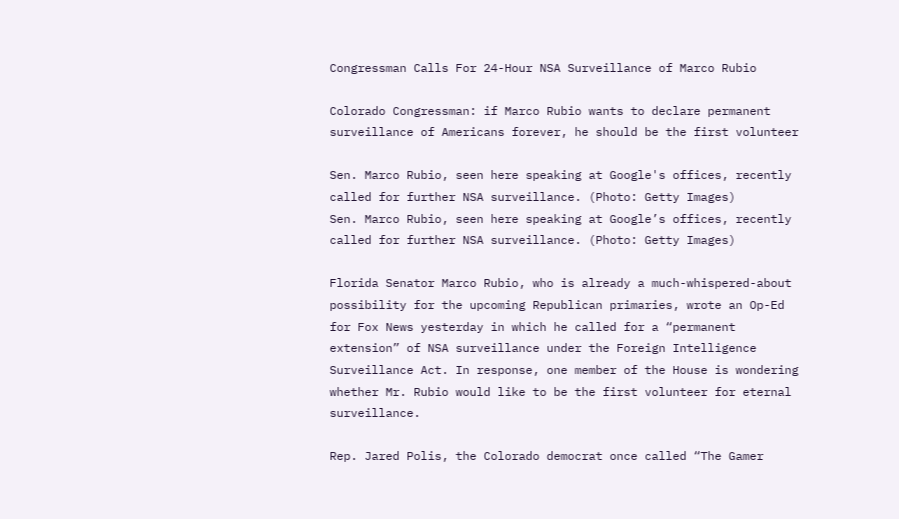Congressman Calls For 24-Hour NSA Surveillance of Marco Rubio

Colorado Congressman: if Marco Rubio wants to declare permanent surveillance of Americans forever, he should be the first volunteer

Sen. Marco Rubio, seen here speaking at Google's offices, recently called for further NSA surveillance. (Photo: Getty Images)
Sen. Marco Rubio, seen here speaking at Google’s offices, recently called for further NSA surveillance. (Photo: Getty Images)

Florida Senator Marco Rubio, who is already a much-whispered-about possibility for the upcoming Republican primaries, wrote an Op-Ed for Fox News yesterday in which he called for a “permanent extension” of NSA surveillance under the Foreign Intelligence Surveillance Act. In response, one member of the House is wondering whether Mr. Rubio would like to be the first volunteer for eternal surveillance.

Rep. Jared Polis, the Colorado democrat once called “The Gamer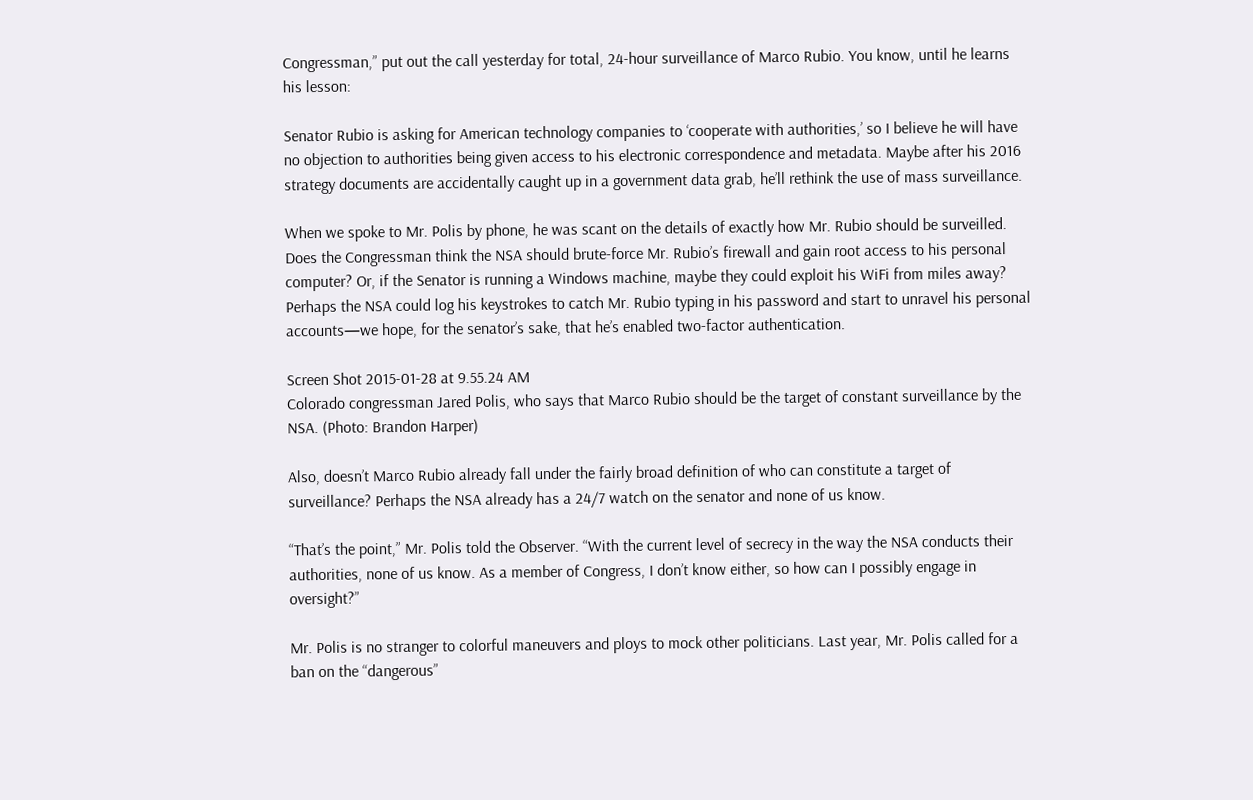Congressman,” put out the call yesterday for total, 24-hour surveillance of Marco Rubio. You know, until he learns his lesson:

Senator Rubio is asking for American technology companies to ‘cooperate with authorities,’ so I believe he will have no objection to authorities being given access to his electronic correspondence and metadata. Maybe after his 2016 strategy documents are accidentally caught up in a government data grab, he’ll rethink the use of mass surveillance.

When we spoke to Mr. Polis by phone, he was scant on the details of exactly how Mr. Rubio should be surveilled. Does the Congressman think the NSA should brute-force Mr. Rubio’s firewall and gain root access to his personal computer? Or, if the Senator is running a Windows machine, maybe they could exploit his WiFi from miles away? Perhaps the NSA could log his keystrokes to catch Mr. Rubio typing in his password and start to unravel his personal accounts—we hope, for the senator’s sake, that he’s enabled two-factor authentication.

Screen Shot 2015-01-28 at 9.55.24 AM
Colorado congressman Jared Polis, who says that Marco Rubio should be the target of constant surveillance by the NSA. (Photo: Brandon Harper)

Also, doesn’t Marco Rubio already fall under the fairly broad definition of who can constitute a target of surveillance? Perhaps the NSA already has a 24/7 watch on the senator and none of us know.

“That’s the point,” Mr. Polis told the Observer. “With the current level of secrecy in the way the NSA conducts their authorities, none of us know. As a member of Congress, I don’t know either, so how can I possibly engage in oversight?”

Mr. Polis is no stranger to colorful maneuvers and ploys to mock other politicians. Last year, Mr. Polis called for a ban on the “dangerous”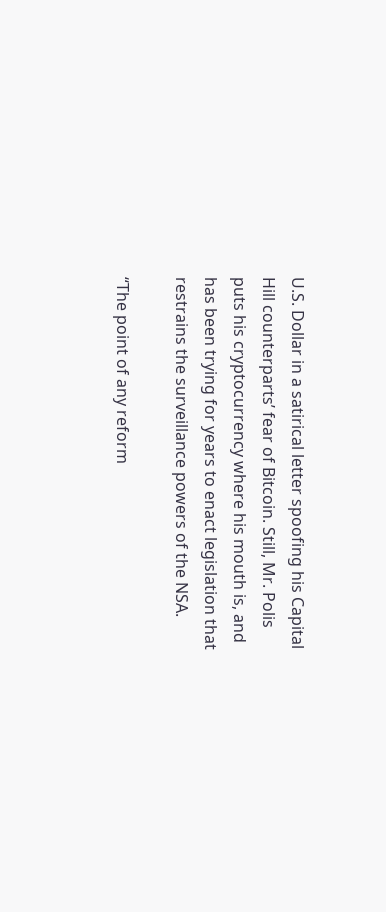U.S. Dollar in a satirical letter spoofing his Capital Hill counterparts’ fear of Bitcoin. Still, Mr. Polis puts his cryptocurrency where his mouth is, and has been trying for years to enact legislation that restrains the surveillance powers of the NSA.

“The point of any reform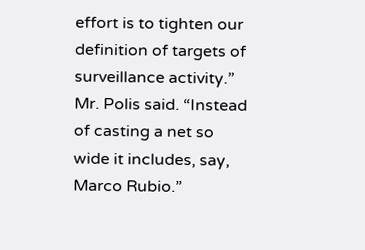effort is to tighten our definition of targets of surveillance activity.” Mr. Polis said. “Instead of casting a net so wide it includes, say, Marco Rubio.”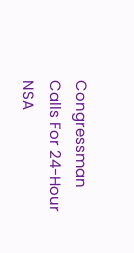Congressman Calls For 24-Hour NSA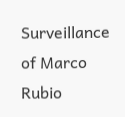Surveillance of Marco Rubio